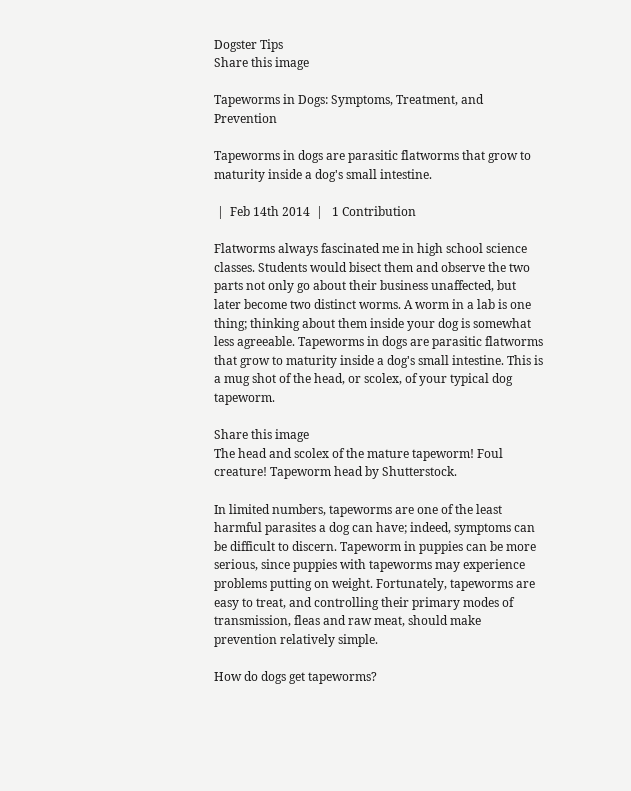Dogster Tips
Share this image

Tapeworms in Dogs: Symptoms, Treatment, and Prevention

Tapeworms in dogs are parasitic flatworms that grow to maturity inside a dog's small intestine.

 |  Feb 14th 2014  |   1 Contribution

Flatworms always fascinated me in high school science classes. Students would bisect them and observe the two parts not only go about their business unaffected, but later become two distinct worms. A worm in a lab is one thing; thinking about them inside your dog is somewhat less agreeable. Tapeworms in dogs are parasitic flatworms that grow to maturity inside a dog's small intestine. This is a mug shot of the head, or scolex, of your typical dog tapeworm.

Share this image
The head and scolex of the mature tapeworm! Foul creature! Tapeworm head by Shutterstock.

In limited numbers, tapeworms are one of the least harmful parasites a dog can have; indeed, symptoms can be difficult to discern. Tapeworm in puppies can be more serious, since puppies with tapeworms may experience problems putting on weight. Fortunately, tapeworms are easy to treat, and controlling their primary modes of transmission, fleas and raw meat, should make prevention relatively simple.

How do dogs get tapeworms?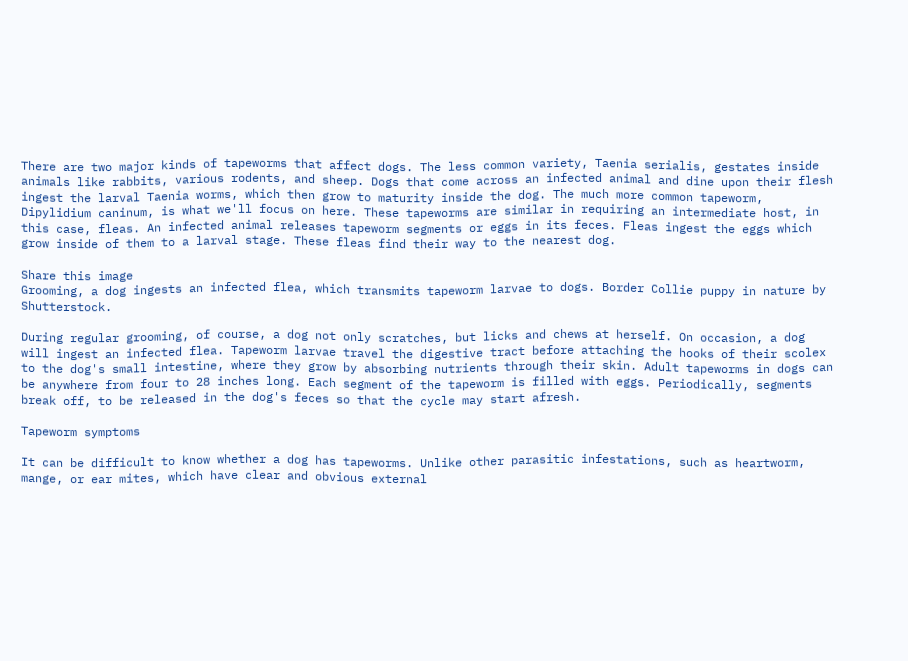There are two major kinds of tapeworms that affect dogs. The less common variety, Taenia serialis, gestates inside animals like rabbits, various rodents, and sheep. Dogs that come across an infected animal and dine upon their flesh ingest the larval Taenia worms, which then grow to maturity inside the dog. The much more common tapeworm, Dipylidium caninum, is what we'll focus on here. These tapeworms are similar in requiring an intermediate host, in this case, fleas. An infected animal releases tapeworm segments or eggs in its feces. Fleas ingest the eggs which grow inside of them to a larval stage. These fleas find their way to the nearest dog.

Share this image
Grooming, a dog ingests an infected flea, which transmits tapeworm larvae to dogs. Border Collie puppy in nature by Shutterstock.

During regular grooming, of course, a dog not only scratches, but licks and chews at herself. On occasion, a dog will ingest an infected flea. Tapeworm larvae travel the digestive tract before attaching the hooks of their scolex to the dog's small intestine, where they grow by absorbing nutrients through their skin. Adult tapeworms in dogs can be anywhere from four to 28 inches long. Each segment of the tapeworm is filled with eggs. Periodically, segments break off, to be released in the dog's feces so that the cycle may start afresh.

Tapeworm symptoms

It can be difficult to know whether a dog has tapeworms. Unlike other parasitic infestations, such as heartworm, mange, or ear mites, which have clear and obvious external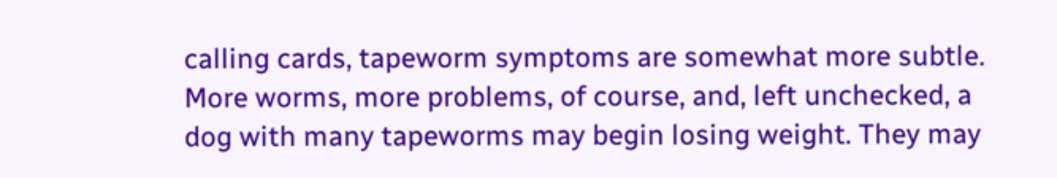calling cards, tapeworm symptoms are somewhat more subtle. More worms, more problems, of course, and, left unchecked, a dog with many tapeworms may begin losing weight. They may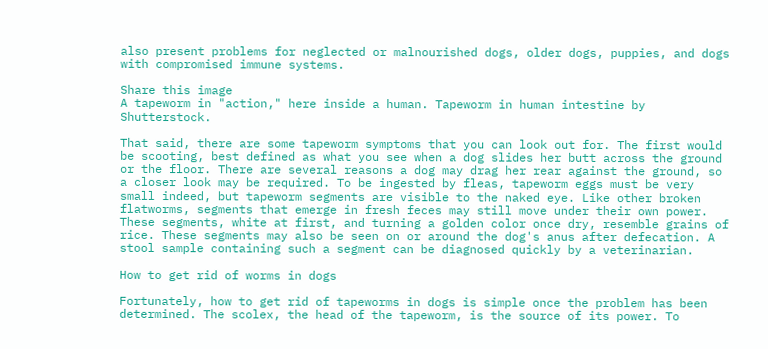also present problems for neglected or malnourished dogs, older dogs, puppies, and dogs with compromised immune systems.

Share this image
A tapeworm in "action," here inside a human. Tapeworm in human intestine by Shutterstock.

That said, there are some tapeworm symptoms that you can look out for. The first would be scooting, best defined as what you see when a dog slides her butt across the ground or the floor. There are several reasons a dog may drag her rear against the ground, so a closer look may be required. To be ingested by fleas, tapeworm eggs must be very small indeed, but tapeworm segments are visible to the naked eye. Like other broken flatworms, segments that emerge in fresh feces may still move under their own power. These segments, white at first, and turning a golden color once dry, resemble grains of rice. These segments may also be seen on or around the dog's anus after defecation. A stool sample containing such a segment can be diagnosed quickly by a veterinarian.

How to get rid of worms in dogs

Fortunately, how to get rid of tapeworms in dogs is simple once the problem has been determined. The scolex, the head of the tapeworm, is the source of its power. To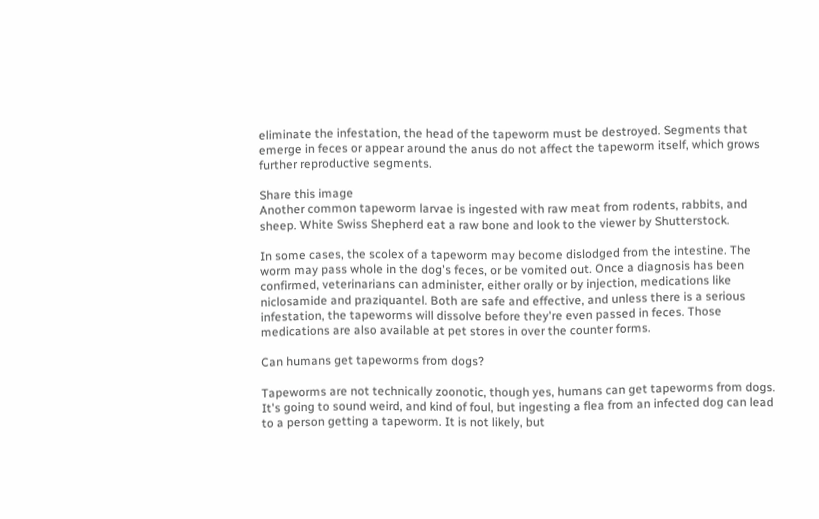eliminate the infestation, the head of the tapeworm must be destroyed. Segments that emerge in feces or appear around the anus do not affect the tapeworm itself, which grows further reproductive segments.

Share this image
Another common tapeworm larvae is ingested with raw meat from rodents, rabbits, and sheep. White Swiss Shepherd eat a raw bone and look to the viewer by Shutterstock.

In some cases, the scolex of a tapeworm may become dislodged from the intestine. The worm may pass whole in the dog's feces, or be vomited out. Once a diagnosis has been confirmed, veterinarians can administer, either orally or by injection, medications like niclosamide and praziquantel. Both are safe and effective, and unless there is a serious infestation, the tapeworms will dissolve before they're even passed in feces. Those medications are also available at pet stores in over the counter forms.

Can humans get tapeworms from dogs?

Tapeworms are not technically zoonotic, though yes, humans can get tapeworms from dogs. It's going to sound weird, and kind of foul, but ingesting a flea from an infected dog can lead to a person getting a tapeworm. It is not likely, but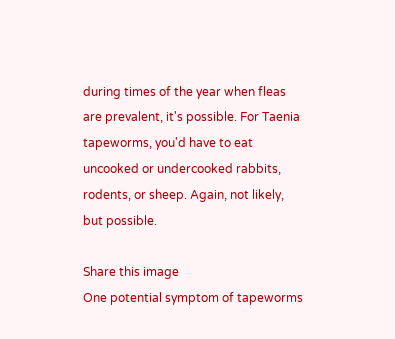during times of the year when fleas are prevalent, it's possible. For Taenia tapeworms, you'd have to eat uncooked or undercooked rabbits, rodents, or sheep. Again, not likely, but possible.

Share this image
One potential symptom of tapeworms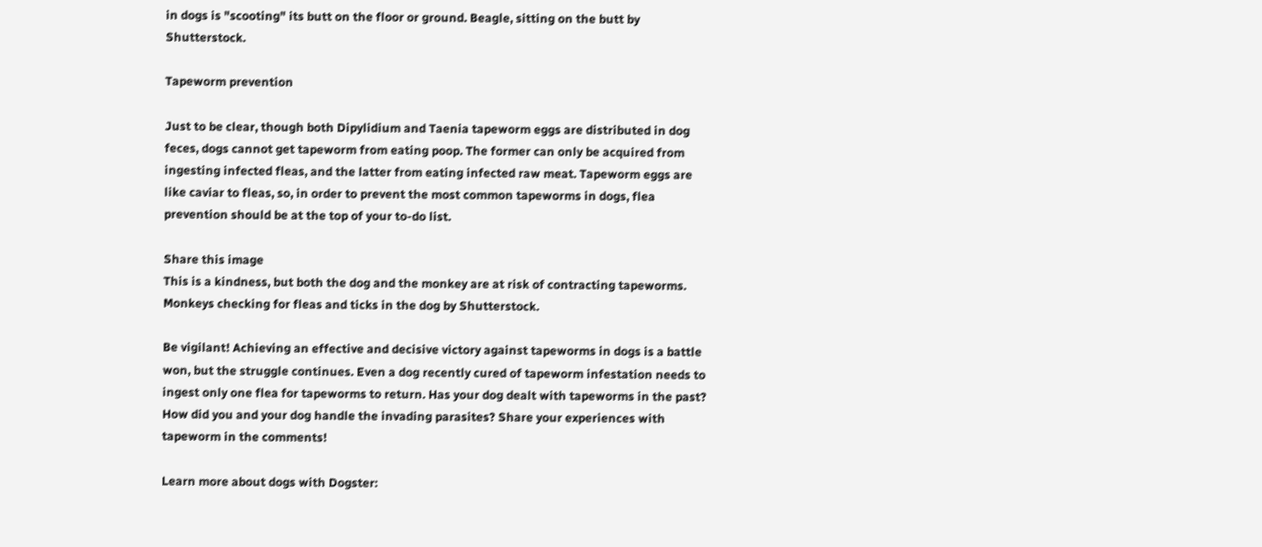in dogs is "scooting" its butt on the floor or ground. Beagle, sitting on the butt by Shutterstock.

Tapeworm prevention

Just to be clear, though both Dipylidium and Taenia tapeworm eggs are distributed in dog feces, dogs cannot get tapeworm from eating poop. The former can only be acquired from ingesting infected fleas, and the latter from eating infected raw meat. Tapeworm eggs are like caviar to fleas, so, in order to prevent the most common tapeworms in dogs, flea prevention should be at the top of your to-do list.

Share this image
This is a kindness, but both the dog and the monkey are at risk of contracting tapeworms. Monkeys checking for fleas and ticks in the dog by Shutterstock.

Be vigilant! Achieving an effective and decisive victory against tapeworms in dogs is a battle won, but the struggle continues. Even a dog recently cured of tapeworm infestation needs to ingest only one flea for tapeworms to return. Has your dog dealt with tapeworms in the past? How did you and your dog handle the invading parasites? Share your experiences with tapeworm in the comments!

Learn more about dogs with Dogster: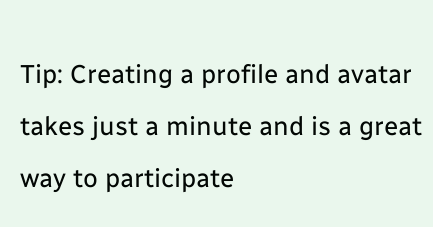Tip: Creating a profile and avatar takes just a minute and is a great way to participate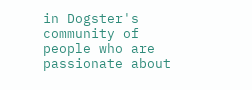in Dogster's community of people who are passionate about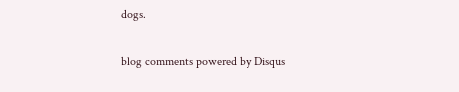dogs.

blog comments powered by Disqus